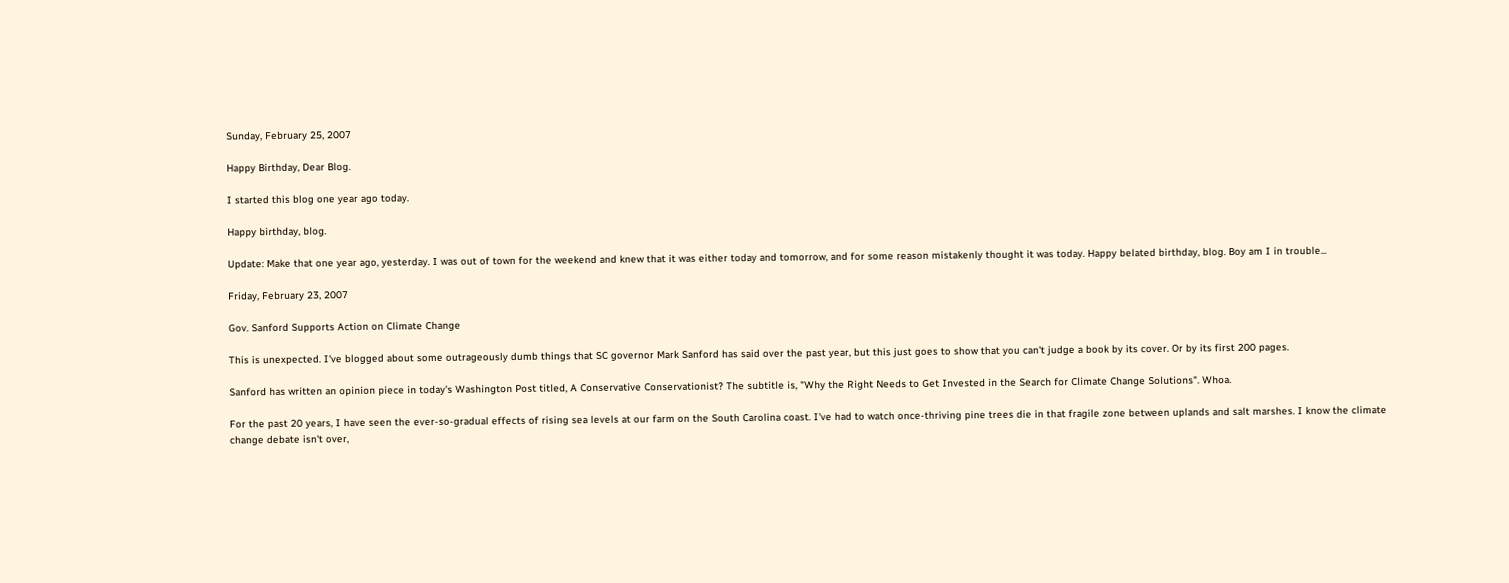Sunday, February 25, 2007

Happy Birthday, Dear Blog.

I started this blog one year ago today.

Happy birthday, blog.

Update: Make that one year ago, yesterday. I was out of town for the weekend and knew that it was either today and tomorrow, and for some reason mistakenly thought it was today. Happy belated birthday, blog. Boy am I in trouble...

Friday, February 23, 2007

Gov. Sanford Supports Action on Climate Change

This is unexpected. I've blogged about some outrageously dumb things that SC governor Mark Sanford has said over the past year, but this just goes to show that you can't judge a book by its cover. Or by its first 200 pages.

Sanford has written an opinion piece in today's Washington Post titled, A Conservative Conservationist? The subtitle is, "Why the Right Needs to Get Invested in the Search for Climate Change Solutions". Whoa.

For the past 20 years, I have seen the ever-so-gradual effects of rising sea levels at our farm on the South Carolina coast. I've had to watch once-thriving pine trees die in that fragile zone between uplands and salt marshes. I know the climate change debate isn't over,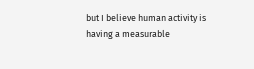but I believe human activity is having a measurable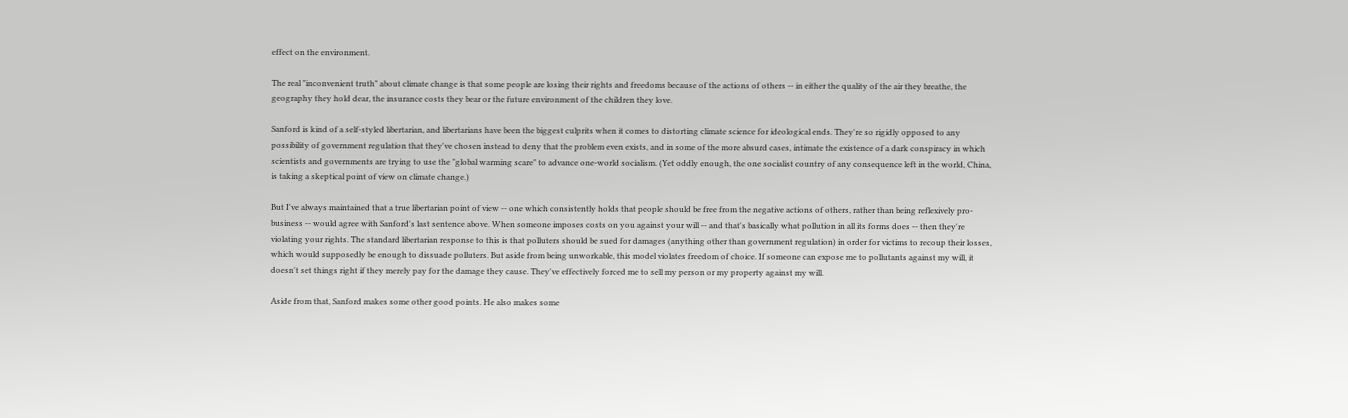effect on the environment.

The real "inconvenient truth" about climate change is that some people are losing their rights and freedoms because of the actions of others -- in either the quality of the air they breathe, the geography they hold dear, the insurance costs they bear or the future environment of the children they love.

Sanford is kind of a self-styled libertarian, and libertarians have been the biggest culprits when it comes to distorting climate science for ideological ends. They're so rigidly opposed to any possibility of government regulation that they've chosen instead to deny that the problem even exists, and in some of the more absurd cases, intimate the existence of a dark conspiracy in which scientists and governments are trying to use the "global warming scare" to advance one-world socialism. (Yet oddly enough, the one socialist country of any consequence left in the world, China, is taking a skeptical point of view on climate change.)

But I've always maintained that a true libertarian point of view -- one which consistently holds that people should be free from the negative actions of others, rather than being reflexively pro-business -- would agree with Sanford's last sentence above. When someone imposes costs on you against your will -- and that's basically what pollution in all its forms does -- then they're violating your rights. The standard libertarian response to this is that polluters should be sued for damages (anything other than government regulation) in order for victims to recoup their losses, which would supposedly be enough to dissuade polluters. But aside from being unworkable, this model violates freedom of choice. If someone can expose me to pollutants against my will, it doesn't set things right if they merely pay for the damage they cause. They've effectively forced me to sell my person or my property against my will.

Aside from that, Sanford makes some other good points. He also makes some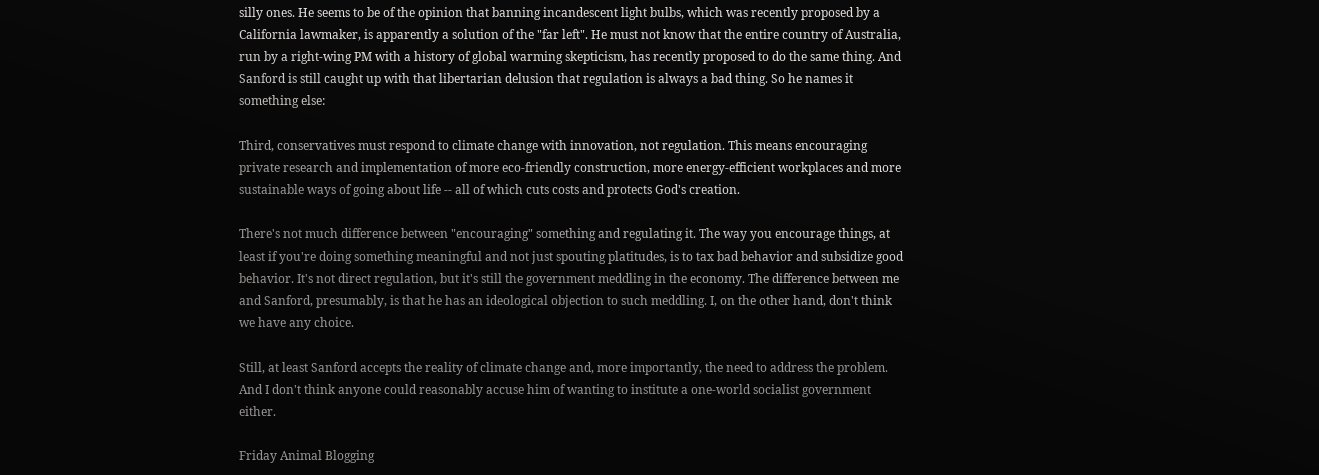silly ones. He seems to be of the opinion that banning incandescent light bulbs, which was recently proposed by a California lawmaker, is apparently a solution of the "far left". He must not know that the entire country of Australia, run by a right-wing PM with a history of global warming skepticism, has recently proposed to do the same thing. And Sanford is still caught up with that libertarian delusion that regulation is always a bad thing. So he names it something else:

Third, conservatives must respond to climate change with innovation, not regulation. This means encouraging private research and implementation of more eco-friendly construction, more energy-efficient workplaces and more sustainable ways of going about life -- all of which cuts costs and protects God's creation.

There's not much difference between "encouraging" something and regulating it. The way you encourage things, at least if you're doing something meaningful and not just spouting platitudes, is to tax bad behavior and subsidize good behavior. It's not direct regulation, but it's still the government meddling in the economy. The difference between me and Sanford, presumably, is that he has an ideological objection to such meddling. I, on the other hand, don't think we have any choice.

Still, at least Sanford accepts the reality of climate change and, more importantly, the need to address the problem. And I don't think anyone could reasonably accuse him of wanting to institute a one-world socialist government either.

Friday Animal Blogging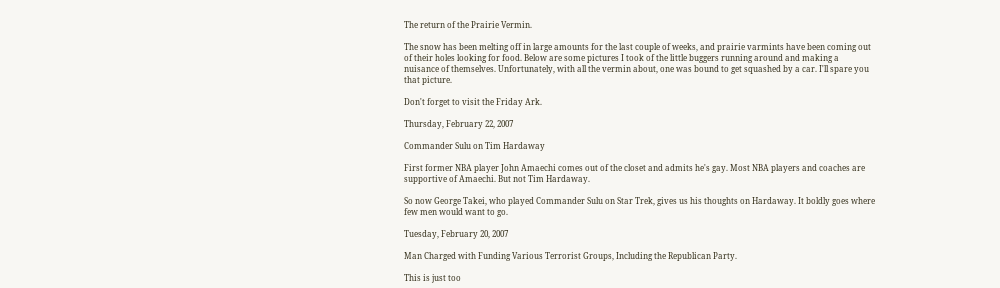The return of the Prairie Vermin.

The snow has been melting off in large amounts for the last couple of weeks, and prairie varmints have been coming out of their holes looking for food. Below are some pictures I took of the little buggers running around and making a nuisance of themselves. Unfortunately, with all the vermin about, one was bound to get squashed by a car. I'll spare you that picture.

Don't forget to visit the Friday Ark.

Thursday, February 22, 2007

Commander Sulu on Tim Hardaway

First former NBA player John Amaechi comes out of the closet and admits he's gay. Most NBA players and coaches are supportive of Amaechi. But not Tim Hardaway.

So now George Takei, who played Commander Sulu on Star Trek, gives us his thoughts on Hardaway. It boldly goes where few men would want to go.

Tuesday, February 20, 2007

Man Charged with Funding Various Terrorist Groups, Including the Republican Party.

This is just too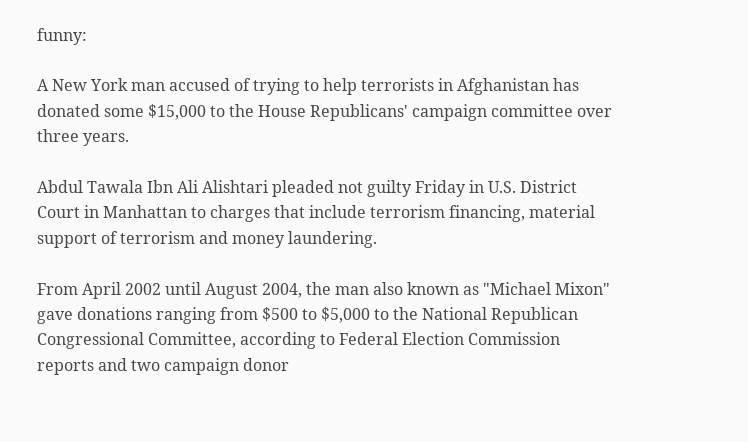funny:

A New York man accused of trying to help terrorists in Afghanistan has donated some $15,000 to the House Republicans' campaign committee over three years.

Abdul Tawala Ibn Ali Alishtari pleaded not guilty Friday in U.S. District Court in Manhattan to charges that include terrorism financing, material support of terrorism and money laundering.

From April 2002 until August 2004, the man also known as "Michael Mixon" gave donations ranging from $500 to $5,000 to the National Republican Congressional Committee, according to Federal Election Commission reports and two campaign donor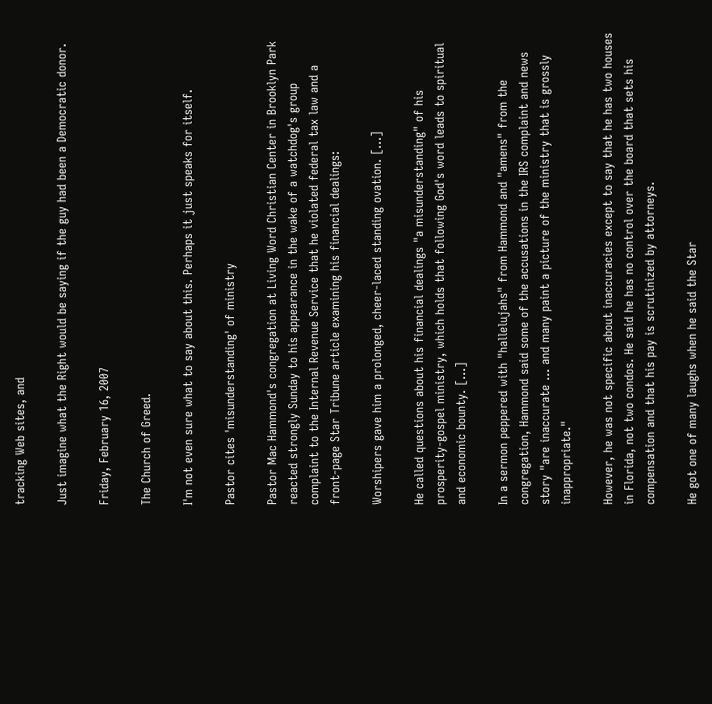tracking Web sites, and

Just imagine what the Right would be saying if the guy had been a Democratic donor.

Friday, February 16, 2007

The Church of Greed.

I'm not even sure what to say about this. Perhaps it just speaks for itself.

Pastor cites 'misunderstanding' of ministry

Pastor Mac Hammond's congregation at Living Word Christian Center in Brooklyn Park reacted strongly Sunday to his appearance in the wake of a watchdog's group complaint to the Internal Revenue Service that he violated federal tax law and a front-page Star Tribune article examining his financial dealings:

Worshipers gave him a prolonged, cheer-laced standing ovation. [...]

He called questions about his financial dealings "a misunderstanding" of his prosperity-gospel ministry, which holds that following God's word leads to spiritual and economic bounty. [...]

In a sermon peppered with "hallelujahs" from Hammond and "amens" from the congregation, Hammond said some of the accusations in the IRS complaint and news story "are inaccurate ... and many paint a picture of the ministry that is grossly inappropriate."

However, he was not specific about inaccuracies except to say that he has two houses in Florida, not two condos. He said he has no control over the board that sets his compensation and that his pay is scrutinized by attorneys.

He got one of many laughs when he said the Star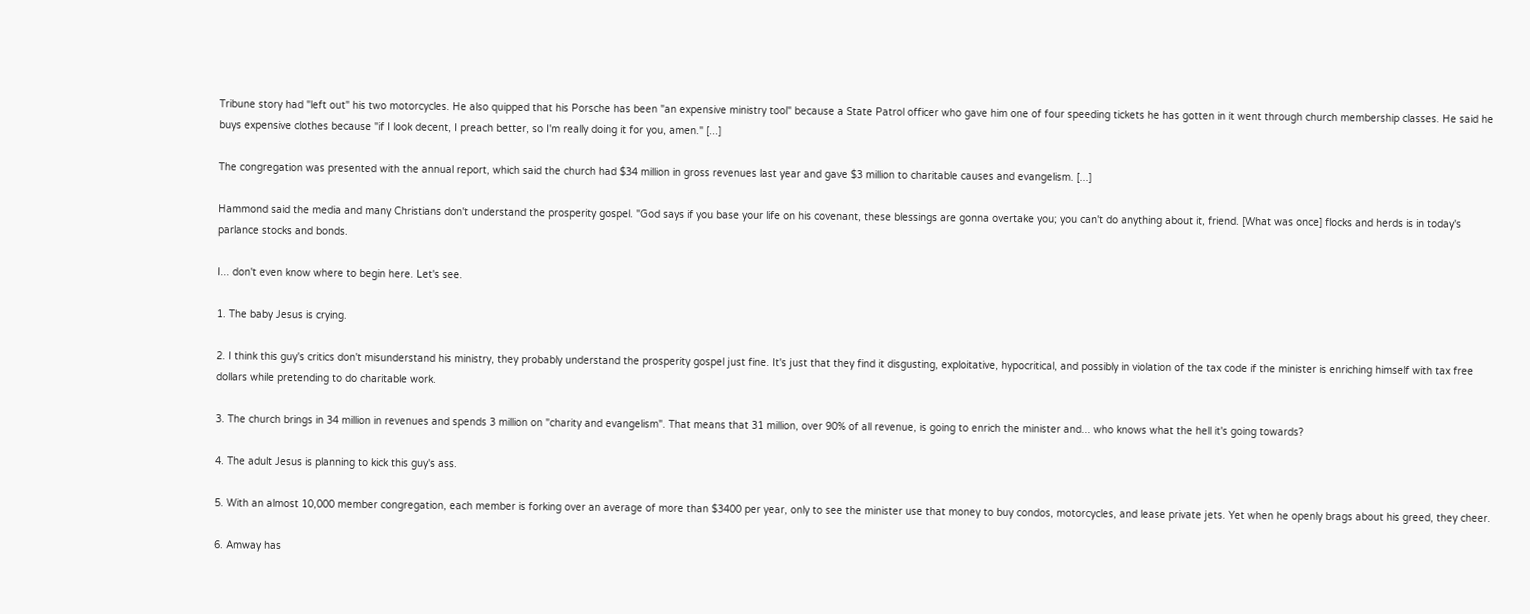Tribune story had "left out" his two motorcycles. He also quipped that his Porsche has been "an expensive ministry tool" because a State Patrol officer who gave him one of four speeding tickets he has gotten in it went through church membership classes. He said he buys expensive clothes because "if I look decent, I preach better, so I'm really doing it for you, amen." [...]

The congregation was presented with the annual report, which said the church had $34 million in gross revenues last year and gave $3 million to charitable causes and evangelism. [...]

Hammond said the media and many Christians don't understand the prosperity gospel. "God says if you base your life on his covenant, these blessings are gonna overtake you; you can't do anything about it, friend. [What was once] flocks and herds is in today's parlance stocks and bonds.

I... don't even know where to begin here. Let's see.

1. The baby Jesus is crying.

2. I think this guy's critics don't misunderstand his ministry, they probably understand the prosperity gospel just fine. It's just that they find it disgusting, exploitative, hypocritical, and possibly in violation of the tax code if the minister is enriching himself with tax free dollars while pretending to do charitable work.

3. The church brings in 34 million in revenues and spends 3 million on "charity and evangelism". That means that 31 million, over 90% of all revenue, is going to enrich the minister and... who knows what the hell it's going towards?

4. The adult Jesus is planning to kick this guy's ass.

5. With an almost 10,000 member congregation, each member is forking over an average of more than $3400 per year, only to see the minister use that money to buy condos, motorcycles, and lease private jets. Yet when he openly brags about his greed, they cheer.

6. Amway has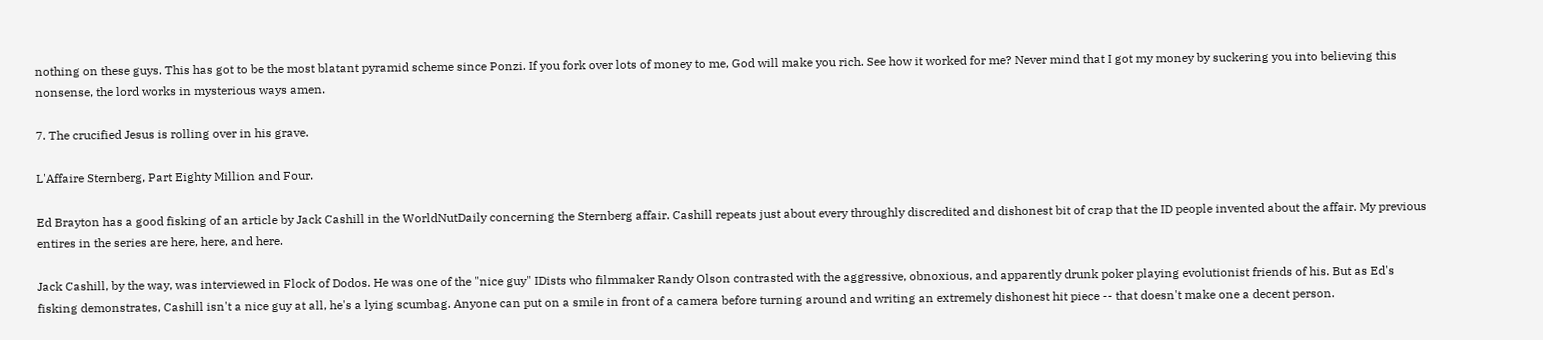nothing on these guys. This has got to be the most blatant pyramid scheme since Ponzi. If you fork over lots of money to me, God will make you rich. See how it worked for me? Never mind that I got my money by suckering you into believing this nonsense, the lord works in mysterious ways amen.

7. The crucified Jesus is rolling over in his grave.

L'Affaire Sternberg, Part Eighty Million and Four.

Ed Brayton has a good fisking of an article by Jack Cashill in the WorldNutDaily concerning the Sternberg affair. Cashill repeats just about every throughly discredited and dishonest bit of crap that the ID people invented about the affair. My previous entires in the series are here, here, and here.

Jack Cashill, by the way, was interviewed in Flock of Dodos. He was one of the "nice guy" IDists who filmmaker Randy Olson contrasted with the aggressive, obnoxious, and apparently drunk poker playing evolutionist friends of his. But as Ed's fisking demonstrates, Cashill isn't a nice guy at all, he's a lying scumbag. Anyone can put on a smile in front of a camera before turning around and writing an extremely dishonest hit piece -- that doesn't make one a decent person.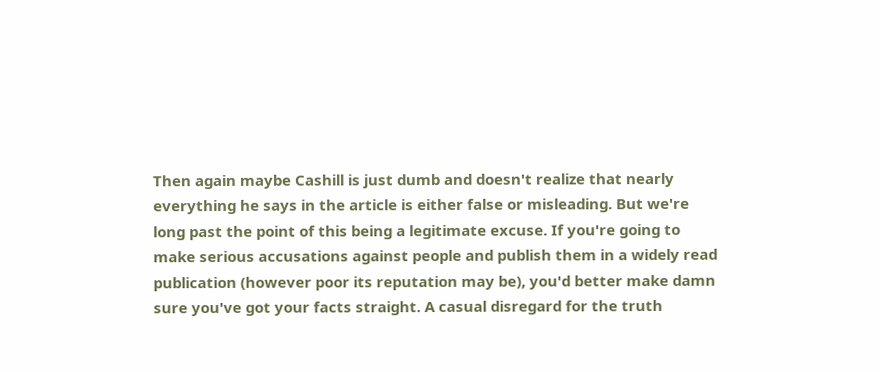Then again maybe Cashill is just dumb and doesn't realize that nearly everything he says in the article is either false or misleading. But we're long past the point of this being a legitimate excuse. If you're going to make serious accusations against people and publish them in a widely read publication (however poor its reputation may be), you'd better make damn sure you've got your facts straight. A casual disregard for the truth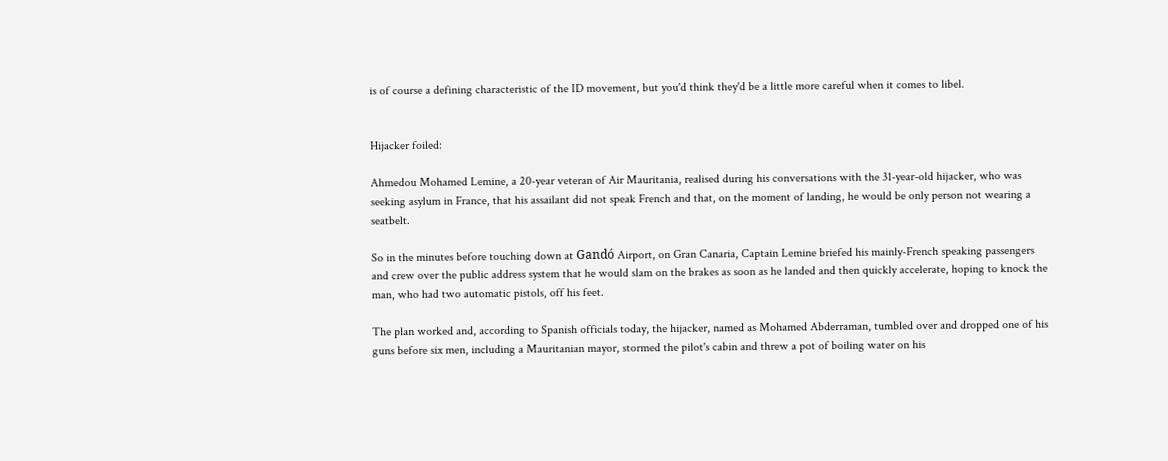is of course a defining characteristic of the ID movement, but you'd think they'd be a little more careful when it comes to libel.


Hijacker foiled:

Ahmedou Mohamed Lemine, a 20-year veteran of Air Mauritania, realised during his conversations with the 31-year-old hijacker, who was seeking asylum in France, that his assailant did not speak French and that, on the moment of landing, he would be only person not wearing a seatbelt.

So in the minutes before touching down at Gandó Airport, on Gran Canaria, Captain Lemine briefed his mainly-French speaking passengers and crew over the public address system that he would slam on the brakes as soon as he landed and then quickly accelerate, hoping to knock the man, who had two automatic pistols, off his feet.

The plan worked and, according to Spanish officials today, the hijacker, named as Mohamed Abderraman, tumbled over and dropped one of his guns before six men, including a Mauritanian mayor, stormed the pilot's cabin and threw a pot of boiling water on his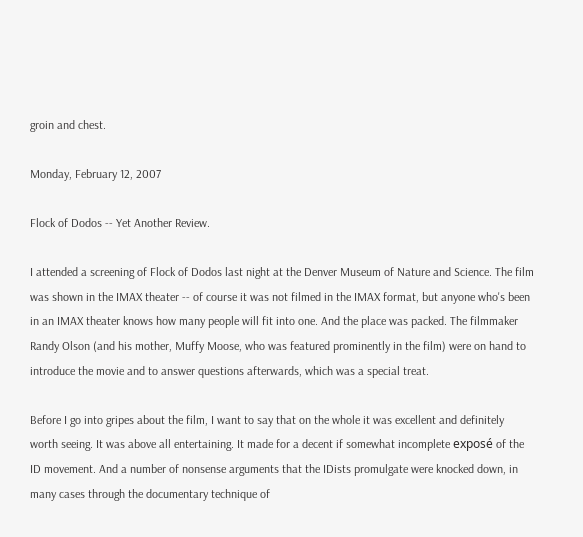groin and chest.

Monday, February 12, 2007

Flock of Dodos -- Yet Another Review.

I attended a screening of Flock of Dodos last night at the Denver Museum of Nature and Science. The film was shown in the IMAX theater -- of course it was not filmed in the IMAX format, but anyone who's been in an IMAX theater knows how many people will fit into one. And the place was packed. The filmmaker Randy Olson (and his mother, Muffy Moose, who was featured prominently in the film) were on hand to introduce the movie and to answer questions afterwards, which was a special treat.

Before I go into gripes about the film, I want to say that on the whole it was excellent and definitely worth seeing. It was above all entertaining. It made for a decent if somewhat incomplete exposé of the ID movement. And a number of nonsense arguments that the IDists promulgate were knocked down, in many cases through the documentary technique of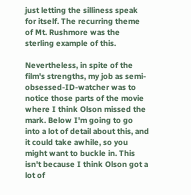just letting the silliness speak for itself. The recurring theme of Mt. Rushmore was the sterling example of this.

Nevertheless, in spite of the film's strengths, my job as semi-obsessed-ID-watcher was to notice those parts of the movie where I think Olson missed the mark. Below I'm going to go into a lot of detail about this, and it could take awhile, so you might want to buckle in. This isn't because I think Olson got a lot of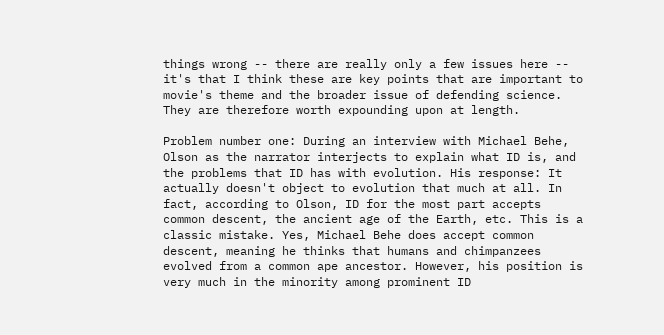things wrong -- there are really only a few issues here -- it's that I think these are key points that are important to movie's theme and the broader issue of defending science. They are therefore worth expounding upon at length.

Problem number one: During an interview with Michael Behe, Olson as the narrator interjects to explain what ID is, and the problems that ID has with evolution. His response: It actually doesn't object to evolution that much at all. In fact, according to Olson, ID for the most part accepts common descent, the ancient age of the Earth, etc. This is a classic mistake. Yes, Michael Behe does accept common descent, meaning he thinks that humans and chimpanzees evolved from a common ape ancestor. However, his position is very much in the minority among prominent ID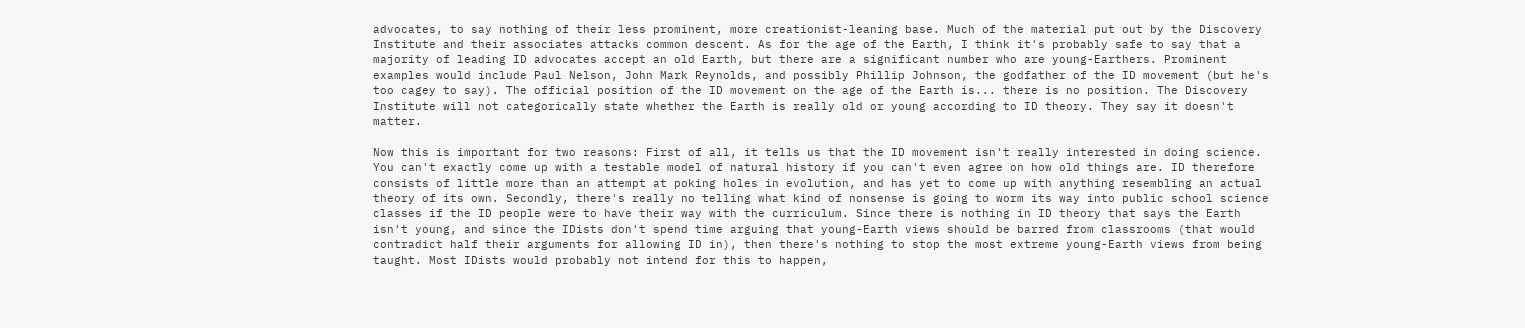advocates, to say nothing of their less prominent, more creationist-leaning base. Much of the material put out by the Discovery Institute and their associates attacks common descent. As for the age of the Earth, I think it's probably safe to say that a majority of leading ID advocates accept an old Earth, but there are a significant number who are young-Earthers. Prominent examples would include Paul Nelson, John Mark Reynolds, and possibly Phillip Johnson, the godfather of the ID movement (but he's too cagey to say). The official position of the ID movement on the age of the Earth is... there is no position. The Discovery Institute will not categorically state whether the Earth is really old or young according to ID theory. They say it doesn't matter.

Now this is important for two reasons: First of all, it tells us that the ID movement isn't really interested in doing science. You can't exactly come up with a testable model of natural history if you can't even agree on how old things are. ID therefore consists of little more than an attempt at poking holes in evolution, and has yet to come up with anything resembling an actual theory of its own. Secondly, there's really no telling what kind of nonsense is going to worm its way into public school science classes if the ID people were to have their way with the curriculum. Since there is nothing in ID theory that says the Earth isn't young, and since the IDists don't spend time arguing that young-Earth views should be barred from classrooms (that would contradict half their arguments for allowing ID in), then there's nothing to stop the most extreme young-Earth views from being taught. Most IDists would probably not intend for this to happen,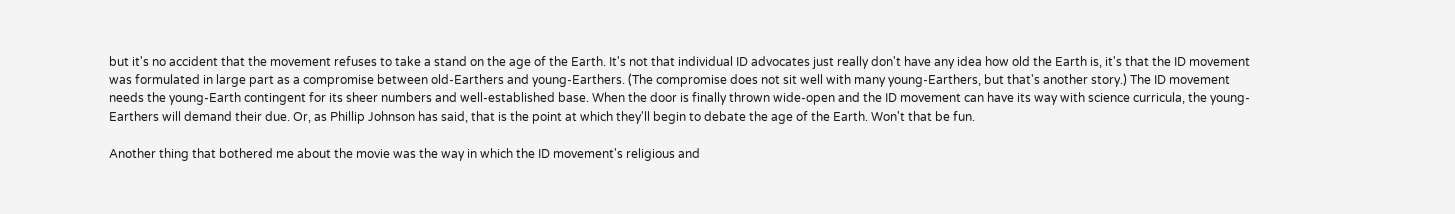but it's no accident that the movement refuses to take a stand on the age of the Earth. It's not that individual ID advocates just really don't have any idea how old the Earth is, it's that the ID movement was formulated in large part as a compromise between old-Earthers and young-Earthers. (The compromise does not sit well with many young-Earthers, but that's another story.) The ID movement needs the young-Earth contingent for its sheer numbers and well-established base. When the door is finally thrown wide-open and the ID movement can have its way with science curricula, the young-Earthers will demand their due. Or, as Phillip Johnson has said, that is the point at which they'll begin to debate the age of the Earth. Won't that be fun.

Another thing that bothered me about the movie was the way in which the ID movement's religious and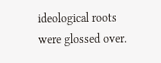ideological roots were glossed over.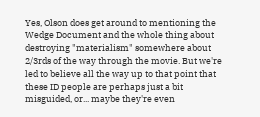Yes, Olson does get around to mentioning the Wedge Document and the whole thing about destroying "materialism" somewhere about 2/3rds of the way through the movie. But we're led to believe all the way up to that point that these ID people are perhaps just a bit misguided, or... maybe they're even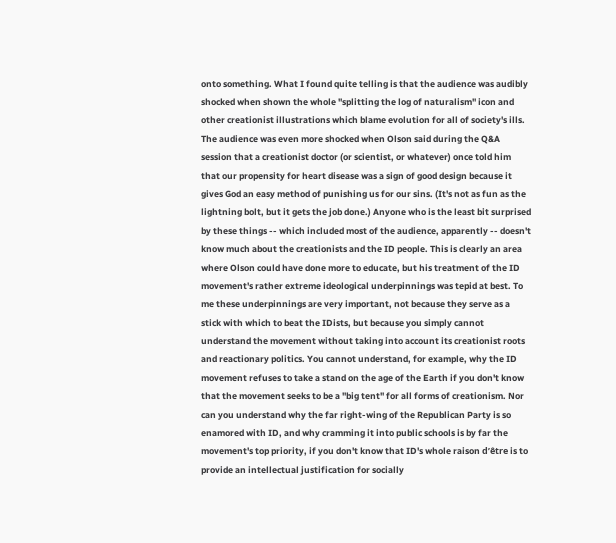onto something. What I found quite telling is that the audience was audibly shocked when shown the whole "splitting the log of naturalism" icon and other creationist illustrations which blame evolution for all of society's ills. The audience was even more shocked when Olson said during the Q&A session that a creationist doctor (or scientist, or whatever) once told him that our propensity for heart disease was a sign of good design because it gives God an easy method of punishing us for our sins. (It's not as fun as the lightning bolt, but it gets the job done.) Anyone who is the least bit surprised by these things -- which included most of the audience, apparently -- doesn't know much about the creationists and the ID people. This is clearly an area where Olson could have done more to educate, but his treatment of the ID movement's rather extreme ideological underpinnings was tepid at best. To me these underpinnings are very important, not because they serve as a stick with which to beat the IDists, but because you simply cannot understand the movement without taking into account its creationist roots and reactionary politics. You cannot understand, for example, why the ID movement refuses to take a stand on the age of the Earth if you don't know that the movement seeks to be a "big tent" for all forms of creationism. Nor can you understand why the far right-wing of the Republican Party is so enamored with ID, and why cramming it into public schools is by far the movement's top priority, if you don't know that ID's whole raison d’être is to provide an intellectual justification for socially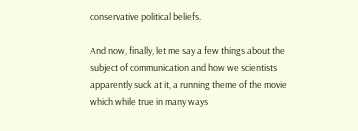conservative political beliefs.

And now, finally, let me say a few things about the subject of communication and how we scientists apparently suck at it, a running theme of the movie which while true in many ways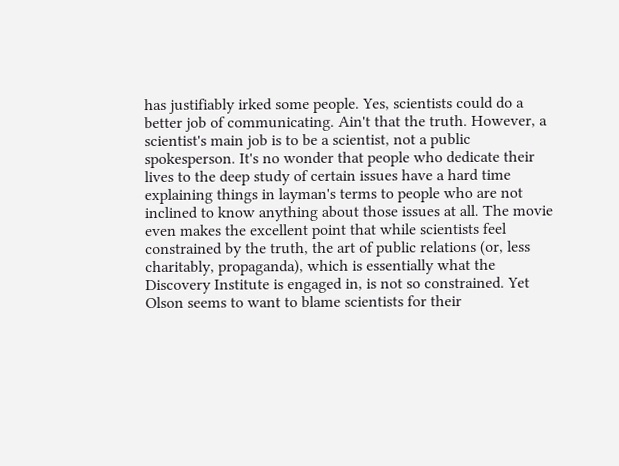has justifiably irked some people. Yes, scientists could do a better job of communicating. Ain't that the truth. However, a scientist's main job is to be a scientist, not a public spokesperson. It's no wonder that people who dedicate their lives to the deep study of certain issues have a hard time explaining things in layman's terms to people who are not inclined to know anything about those issues at all. The movie even makes the excellent point that while scientists feel constrained by the truth, the art of public relations (or, less charitably, propaganda), which is essentially what the Discovery Institute is engaged in, is not so constrained. Yet Olson seems to want to blame scientists for their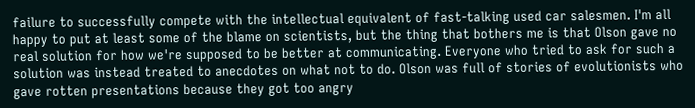failure to successfully compete with the intellectual equivalent of fast-talking used car salesmen. I'm all happy to put at least some of the blame on scientists, but the thing that bothers me is that Olson gave no real solution for how we're supposed to be better at communicating. Everyone who tried to ask for such a solution was instead treated to anecdotes on what not to do. Olson was full of stories of evolutionists who gave rotten presentations because they got too angry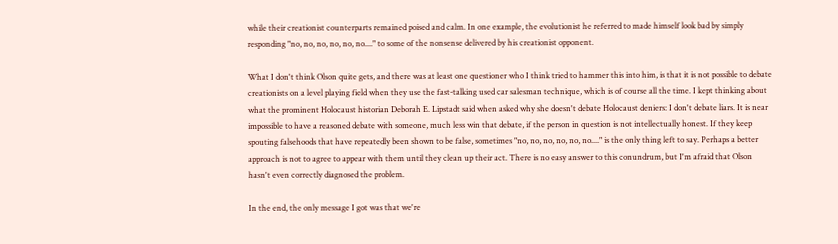while their creationist counterparts remained poised and calm. In one example, the evolutionist he referred to made himself look bad by simply responding "no, no, no, no, no, no...." to some of the nonsense delivered by his creationist opponent.

What I don't think Olson quite gets, and there was at least one questioner who I think tried to hammer this into him, is that it is not possible to debate creationists on a level playing field when they use the fast-talking used car salesman technique, which is of course all the time. I kept thinking about what the prominent Holocaust historian Deborah E. Lipstadt said when asked why she doesn't debate Holocaust deniers: I don't debate liars. It is near impossible to have a reasoned debate with someone, much less win that debate, if the person in question is not intellectually honest. If they keep spouting falsehoods that have repeatedly been shown to be false, sometimes "no, no, no, no, no, no...." is the only thing left to say. Perhaps a better approach is not to agree to appear with them until they clean up their act. There is no easy answer to this conundrum, but I'm afraid that Olson hasn't even correctly diagnosed the problem.

In the end, the only message I got was that we're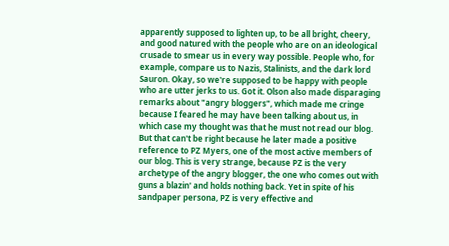apparently supposed to lighten up, to be all bright, cheery, and good natured with the people who are on an ideological crusade to smear us in every way possible. People who, for example, compare us to Nazis, Stalinists, and the dark lord Sauron. Okay, so we're supposed to be happy with people who are utter jerks to us. Got it. Olson also made disparaging remarks about "angry bloggers", which made me cringe because I feared he may have been talking about us, in which case my thought was that he must not read our blog. But that can't be right because he later made a positive reference to PZ Myers, one of the most active members of our blog. This is very strange, because PZ is the very archetype of the angry blogger, the one who comes out with guns a blazin' and holds nothing back. Yet in spite of his sandpaper persona, PZ is very effective and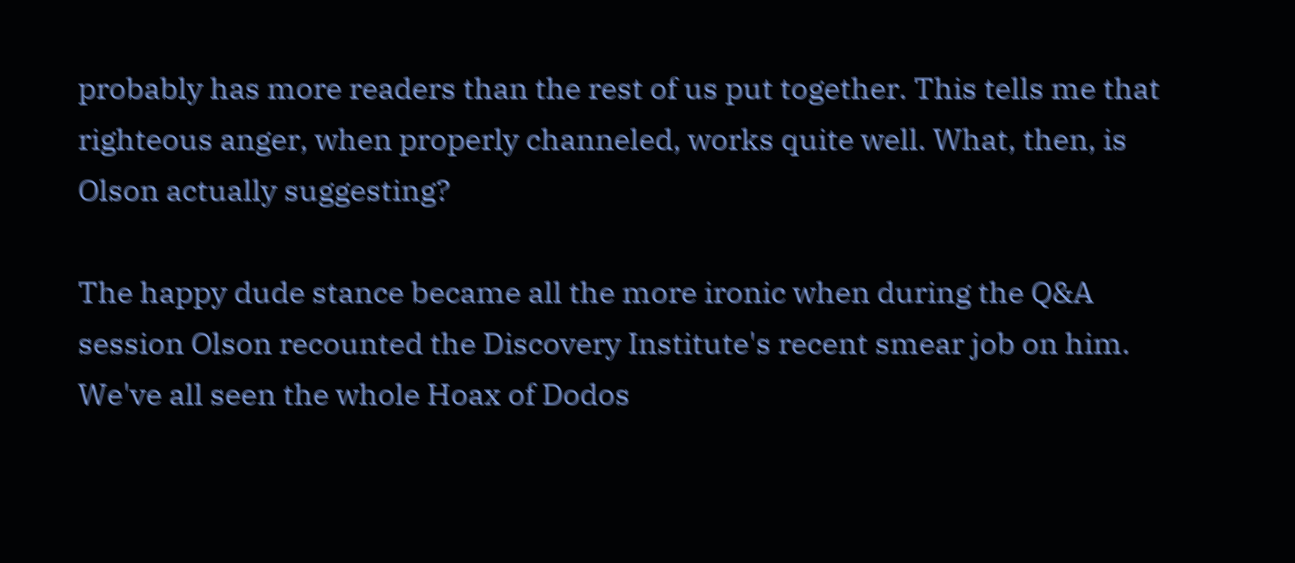probably has more readers than the rest of us put together. This tells me that righteous anger, when properly channeled, works quite well. What, then, is Olson actually suggesting?

The happy dude stance became all the more ironic when during the Q&A session Olson recounted the Discovery Institute's recent smear job on him. We've all seen the whole Hoax of Dodos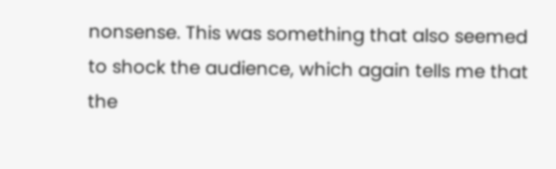nonsense. This was something that also seemed to shock the audience, which again tells me that the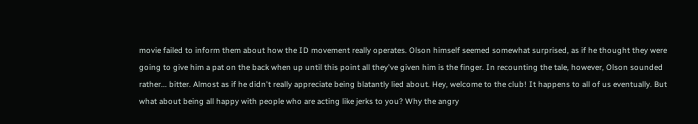movie failed to inform them about how the ID movement really operates. Olson himself seemed somewhat surprised, as if he thought they were going to give him a pat on the back when up until this point all they've given him is the finger. In recounting the tale, however, Olson sounded rather... bitter. Almost as if he didn't really appreciate being blatantly lied about. Hey, welcome to the club! It happens to all of us eventually. But what about being all happy with people who are acting like jerks to you? Why the angry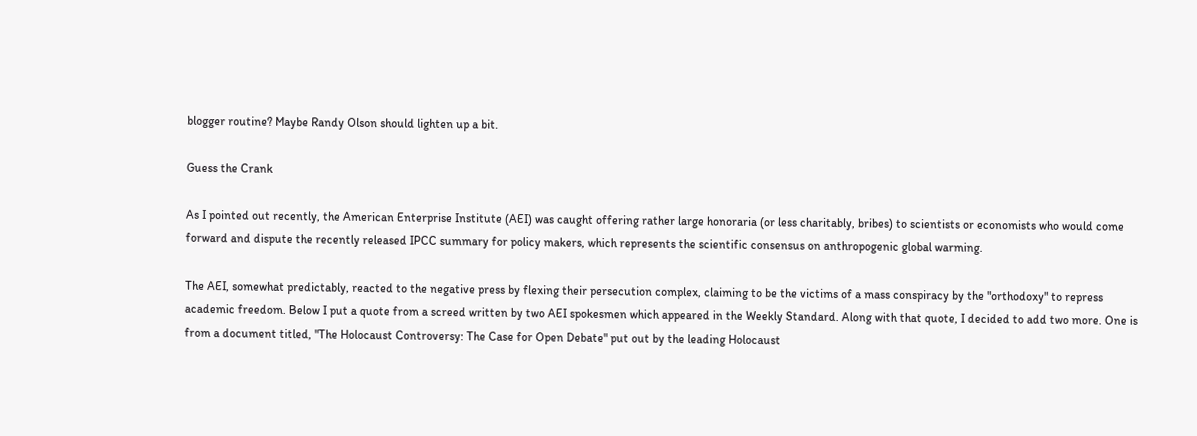blogger routine? Maybe Randy Olson should lighten up a bit.

Guess the Crank

As I pointed out recently, the American Enterprise Institute (AEI) was caught offering rather large honoraria (or less charitably, bribes) to scientists or economists who would come forward and dispute the recently released IPCC summary for policy makers, which represents the scientific consensus on anthropogenic global warming.

The AEI, somewhat predictably, reacted to the negative press by flexing their persecution complex, claiming to be the victims of a mass conspiracy by the "orthodoxy" to repress academic freedom. Below I put a quote from a screed written by two AEI spokesmen which appeared in the Weekly Standard. Along with that quote, I decided to add two more. One is from a document titled, "The Holocaust Controversy: The Case for Open Debate" put out by the leading Holocaust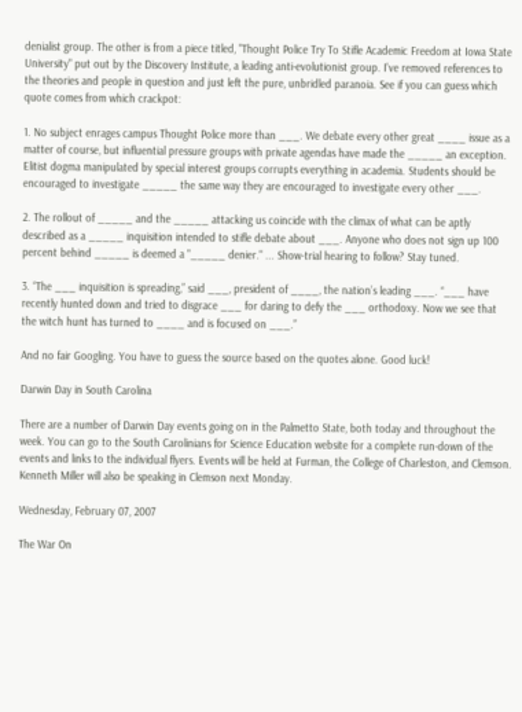denialist group. The other is from a piece titled, "Thought Police Try To Stifle Academic Freedom at Iowa State University" put out by the Discovery Institute, a leading anti-evolutionist group. I've removed references to the theories and people in question and just left the pure, unbridled paranoia. See if you can guess which quote comes from which crackpot:

1. No subject enrages campus Thought Police more than ___. We debate every other great ____ issue as a matter of course, but influential pressure groups with private agendas have made the _____ an exception. Elitist dogma manipulated by special interest groups corrupts everything in academia. Students should be encouraged to investigate _____ the same way they are encouraged to investigate every other ___.

2. The rollout of _____ and the _____ attacking us coincide with the climax of what can be aptly described as a _____ inquisition intended to stifle debate about ___. Anyone who does not sign up 100 percent behind _____ is deemed a "_____ denier." ... Show-trial hearing to follow? Stay tuned.

3. “The ___ inquisition is spreading,” said ___, president of ____, the nation’s leading ___. “___ have recently hunted down and tried to disgrace ___ for daring to defy the ___ orthodoxy. Now we see that the witch hunt has turned to ____ and is focused on ___.”

And no fair Googling. You have to guess the source based on the quotes alone. Good luck!

Darwin Day in South Carolina

There are a number of Darwin Day events going on in the Palmetto State, both today and throughout the week. You can go to the South Carolinians for Science Education website for a complete run-down of the events and links to the individual flyers. Events will be held at Furman, the College of Charleston, and Clemson. Kenneth Miller will also be speaking in Clemson next Monday.

Wednesday, February 07, 2007

The War On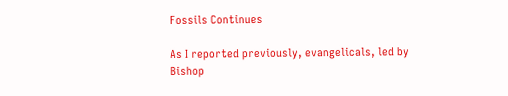Fossils Continues

As I reported previously, evangelicals, led by Bishop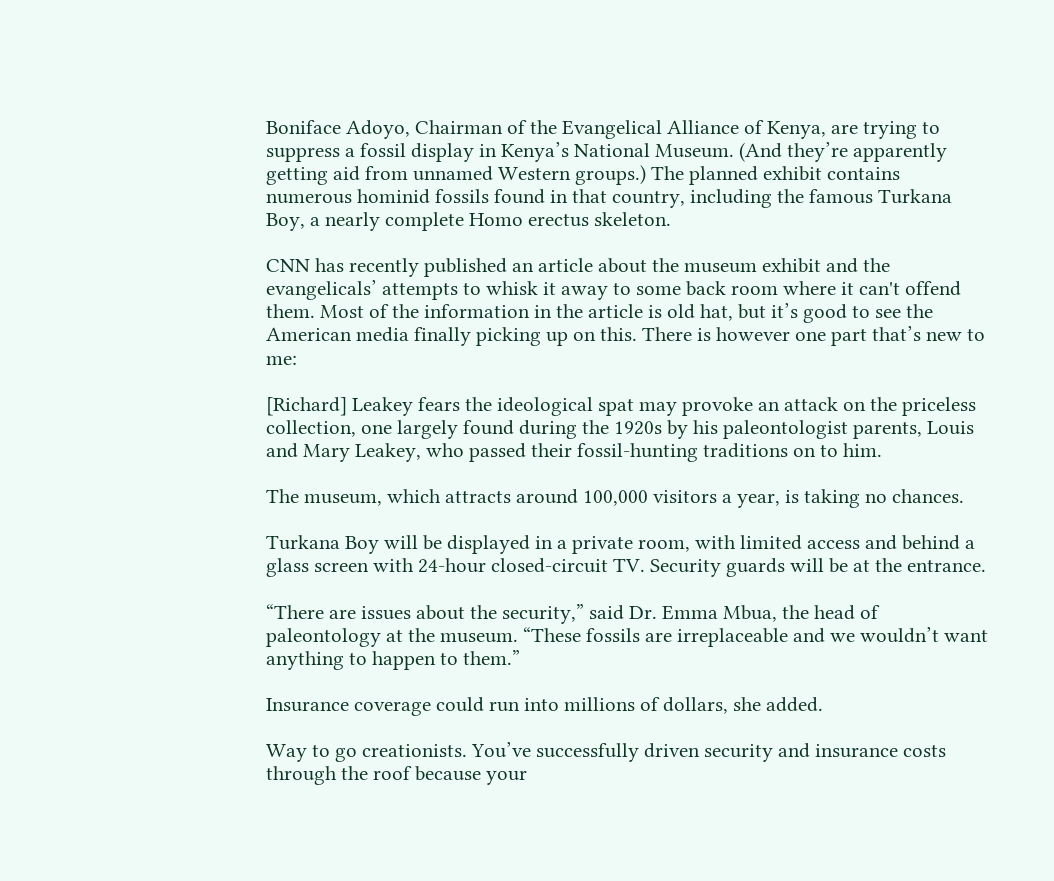Boniface Adoyo, Chairman of the Evangelical Alliance of Kenya, are trying to suppress a fossil display in Kenya’s National Museum. (And they’re apparently getting aid from unnamed Western groups.) The planned exhibit contains numerous hominid fossils found in that country, including the famous Turkana Boy, a nearly complete Homo erectus skeleton.

CNN has recently published an article about the museum exhibit and the evangelicals’ attempts to whisk it away to some back room where it can't offend them. Most of the information in the article is old hat, but it’s good to see the American media finally picking up on this. There is however one part that’s new to me:

[Richard] Leakey fears the ideological spat may provoke an attack on the priceless collection, one largely found during the 1920s by his paleontologist parents, Louis and Mary Leakey, who passed their fossil-hunting traditions on to him.

The museum, which attracts around 100,000 visitors a year, is taking no chances.

Turkana Boy will be displayed in a private room, with limited access and behind a glass screen with 24-hour closed-circuit TV. Security guards will be at the entrance.

“There are issues about the security,” said Dr. Emma Mbua, the head of paleontology at the museum. “These fossils are irreplaceable and we wouldn’t want anything to happen to them.”

Insurance coverage could run into millions of dollars, she added.

Way to go creationists. You’ve successfully driven security and insurance costs through the roof because your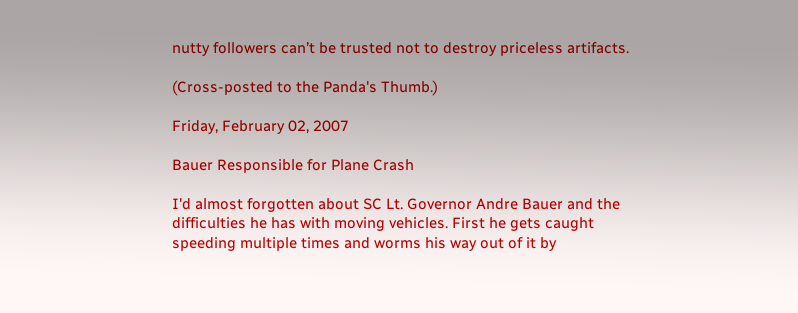nutty followers can’t be trusted not to destroy priceless artifacts.

(Cross-posted to the Panda's Thumb.)

Friday, February 02, 2007

Bauer Responsible for Plane Crash

I'd almost forgotten about SC Lt. Governor Andre Bauer and the difficulties he has with moving vehicles. First he gets caught speeding multiple times and worms his way out of it by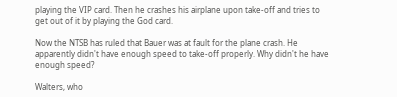playing the VIP card. Then he crashes his airplane upon take-off and tries to get out of it by playing the God card.

Now the NTSB has ruled that Bauer was at fault for the plane crash. He apparently didn't have enough speed to take-off properly. Why didn't he have enough speed?

Walters, who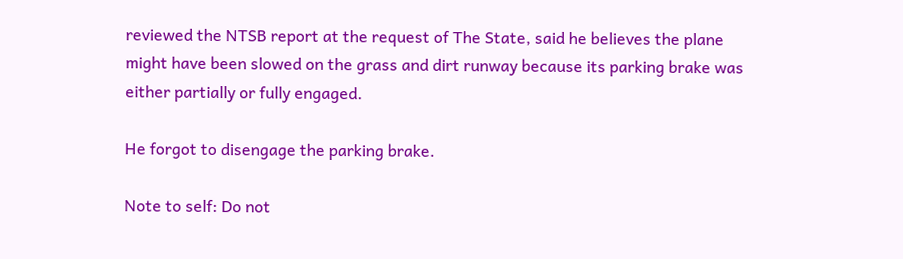reviewed the NTSB report at the request of The State, said he believes the plane might have been slowed on the grass and dirt runway because its parking brake was either partially or fully engaged.

He forgot to disengage the parking brake.

Note to self: Do not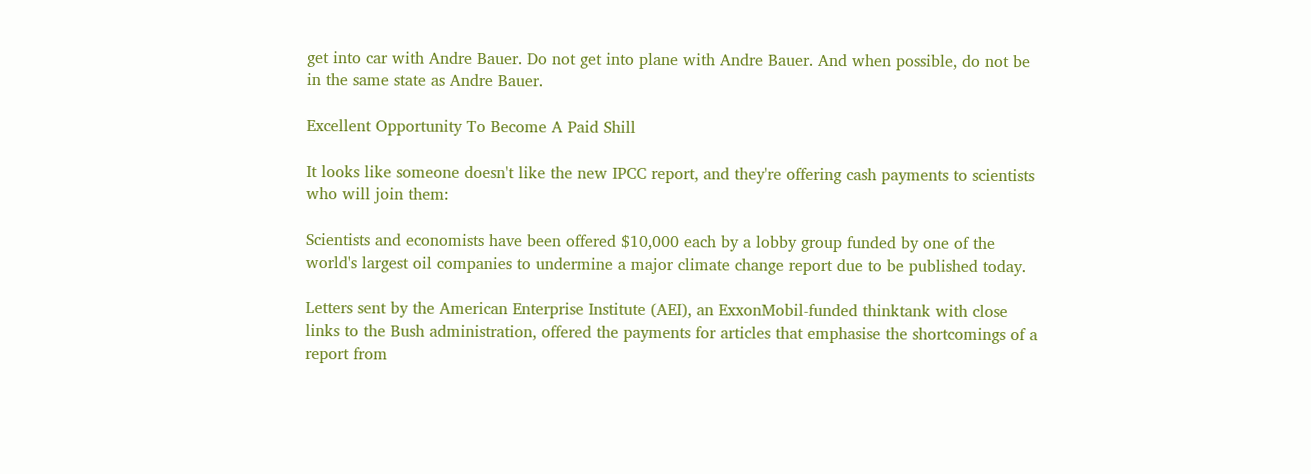get into car with Andre Bauer. Do not get into plane with Andre Bauer. And when possible, do not be in the same state as Andre Bauer.

Excellent Opportunity To Become A Paid Shill

It looks like someone doesn't like the new IPCC report, and they're offering cash payments to scientists who will join them:

Scientists and economists have been offered $10,000 each by a lobby group funded by one of the world's largest oil companies to undermine a major climate change report due to be published today.

Letters sent by the American Enterprise Institute (AEI), an ExxonMobil-funded thinktank with close links to the Bush administration, offered the payments for articles that emphasise the shortcomings of a report from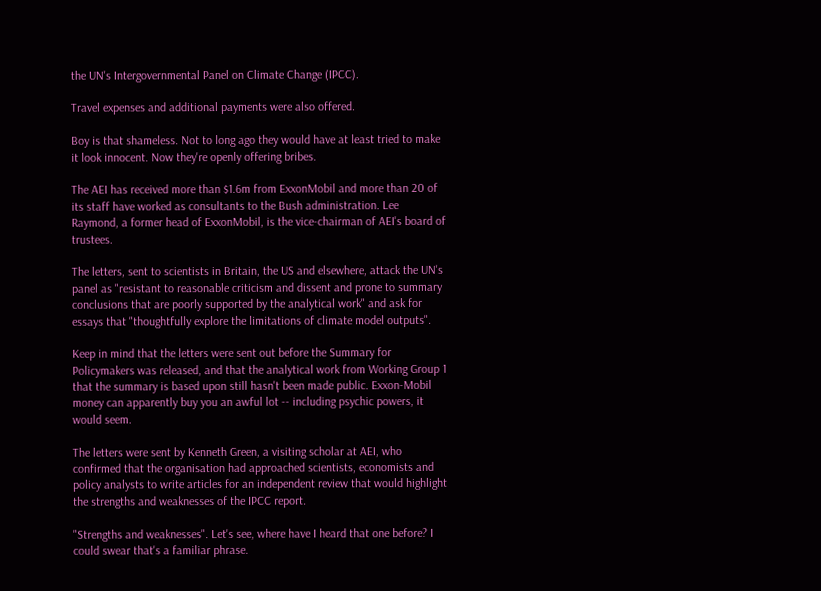the UN's Intergovernmental Panel on Climate Change (IPCC).

Travel expenses and additional payments were also offered.

Boy is that shameless. Not to long ago they would have at least tried to make it look innocent. Now they're openly offering bribes.

The AEI has received more than $1.6m from ExxonMobil and more than 20 of its staff have worked as consultants to the Bush administration. Lee Raymond, a former head of ExxonMobil, is the vice-chairman of AEI's board of trustees.

The letters, sent to scientists in Britain, the US and elsewhere, attack the UN's panel as "resistant to reasonable criticism and dissent and prone to summary conclusions that are poorly supported by the analytical work" and ask for essays that "thoughtfully explore the limitations of climate model outputs".

Keep in mind that the letters were sent out before the Summary for Policymakers was released, and that the analytical work from Working Group 1 that the summary is based upon still hasn't been made public. Exxon-Mobil money can apparently buy you an awful lot -- including psychic powers, it would seem.

The letters were sent by Kenneth Green, a visiting scholar at AEI, who confirmed that the organisation had approached scientists, economists and policy analysts to write articles for an independent review that would highlight the strengths and weaknesses of the IPCC report.

"Strengths and weaknesses". Let's see, where have I heard that one before? I could swear that's a familiar phrase.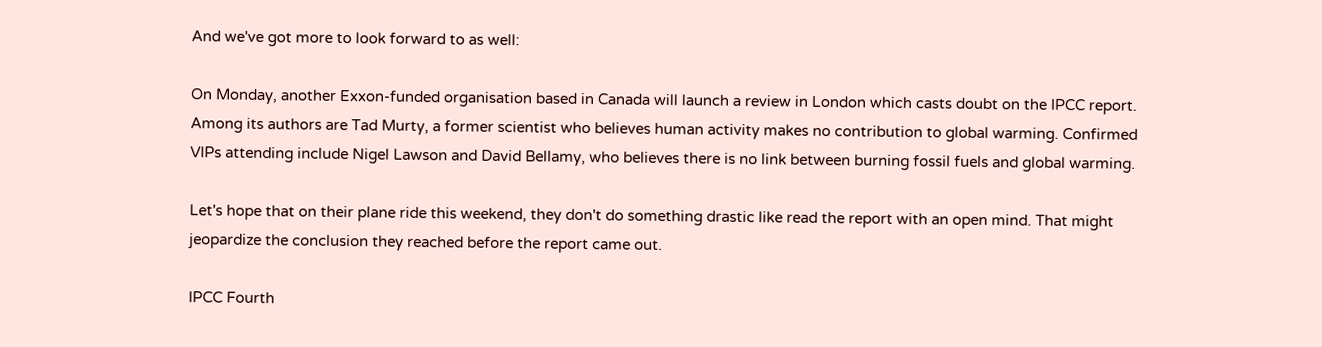And we've got more to look forward to as well:

On Monday, another Exxon-funded organisation based in Canada will launch a review in London which casts doubt on the IPCC report. Among its authors are Tad Murty, a former scientist who believes human activity makes no contribution to global warming. Confirmed VIPs attending include Nigel Lawson and David Bellamy, who believes there is no link between burning fossil fuels and global warming.

Let's hope that on their plane ride this weekend, they don't do something drastic like read the report with an open mind. That might jeopardize the conclusion they reached before the report came out.

IPCC Fourth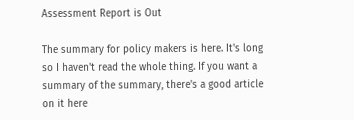Assessment Report is Out

The summary for policy makers is here. It's long so I haven't read the whole thing. If you want a summary of the summary, there's a good article on it here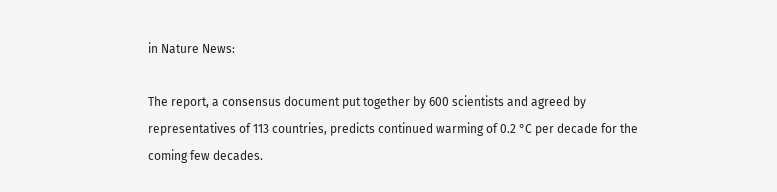in Nature News:

The report, a consensus document put together by 600 scientists and agreed by representatives of 113 countries, predicts continued warming of 0.2 °C per decade for the coming few decades.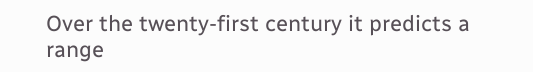Over the twenty-first century it predicts a range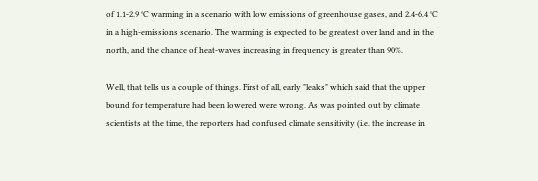of 1.1-2.9 °C warming in a scenario with low emissions of greenhouse gases, and 2.4-6.4 °C in a high-emissions scenario. The warming is expected to be greatest over land and in the north, and the chance of heat-waves increasing in frequency is greater than 90%.

Well, that tells us a couple of things. First of all, early "leaks" which said that the upper bound for temperature had been lowered were wrong. As was pointed out by climate scientists at the time, the reporters had confused climate sensitivity (i.e. the increase in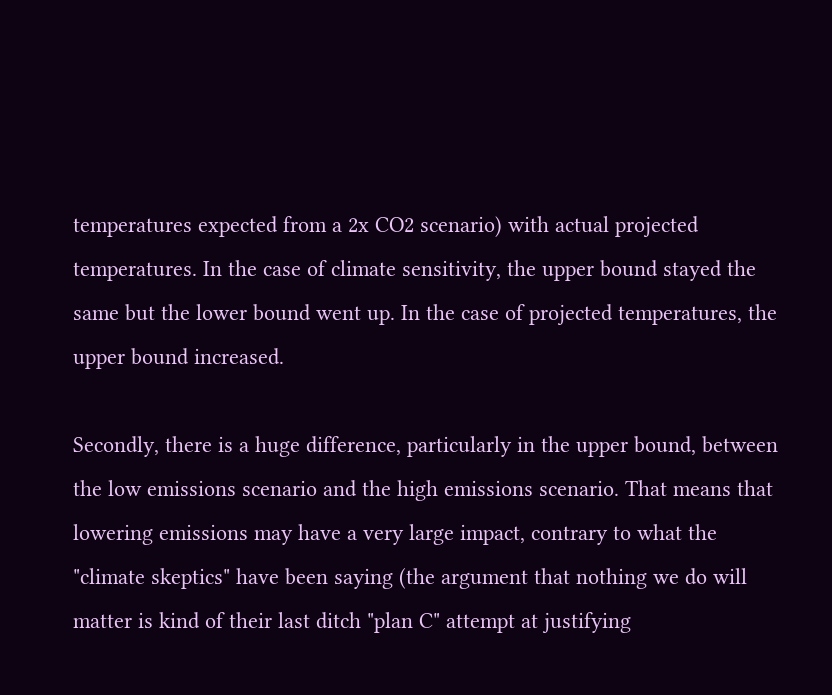temperatures expected from a 2x CO2 scenario) with actual projected temperatures. In the case of climate sensitivity, the upper bound stayed the same but the lower bound went up. In the case of projected temperatures, the upper bound increased.

Secondly, there is a huge difference, particularly in the upper bound, between the low emissions scenario and the high emissions scenario. That means that lowering emissions may have a very large impact, contrary to what the "climate skeptics" have been saying (the argument that nothing we do will matter is kind of their last ditch "plan C" attempt at justifying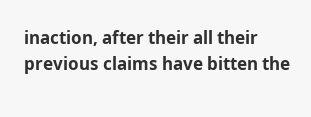inaction, after their all their previous claims have bitten the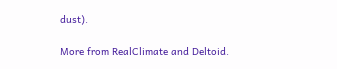dust).

More from RealClimate and Deltoid.